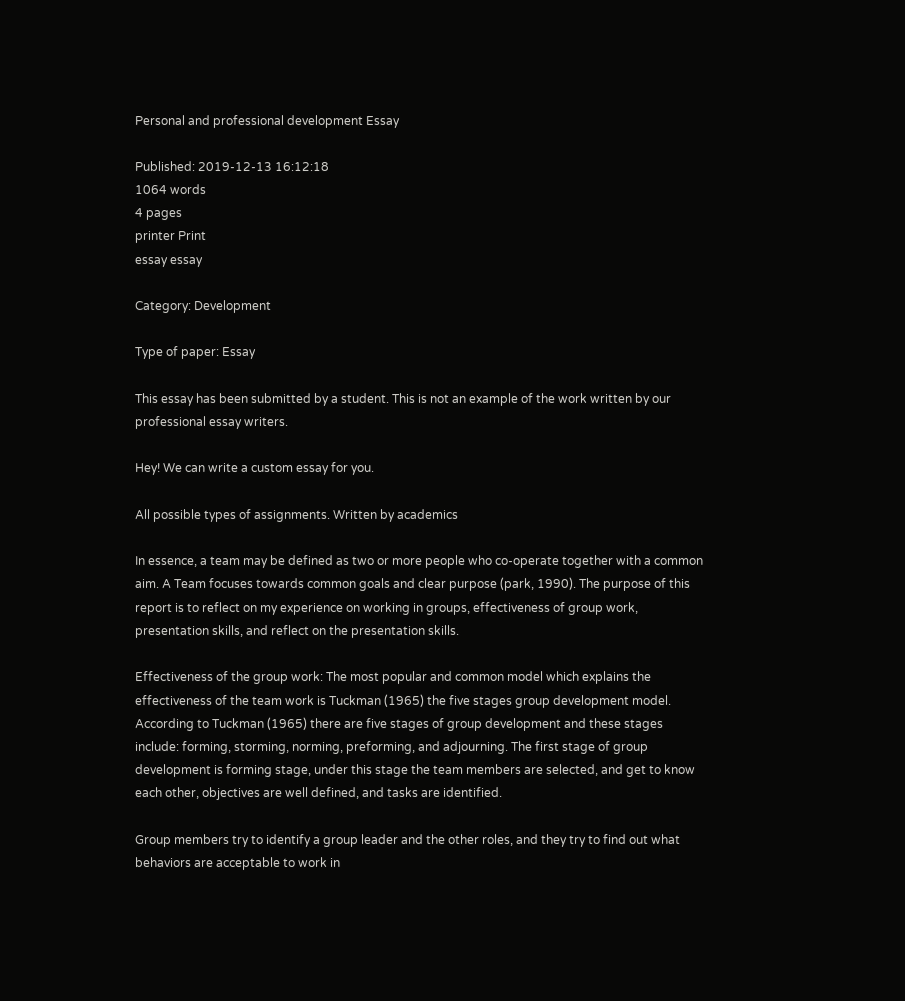Personal and professional development Essay

Published: 2019-12-13 16:12:18
1064 words
4 pages
printer Print
essay essay

Category: Development

Type of paper: Essay

This essay has been submitted by a student. This is not an example of the work written by our professional essay writers.

Hey! We can write a custom essay for you.

All possible types of assignments. Written by academics

In essence, a team may be defined as two or more people who co-operate together with a common aim. A Team focuses towards common goals and clear purpose (park, 1990). The purpose of this report is to reflect on my experience on working in groups, effectiveness of group work, presentation skills, and reflect on the presentation skills.

Effectiveness of the group work: The most popular and common model which explains the effectiveness of the team work is Tuckman (1965) the five stages group development model. According to Tuckman (1965) there are five stages of group development and these stages include: forming, storming, norming, preforming, and adjourning. The first stage of group development is forming stage, under this stage the team members are selected, and get to know each other, objectives are well defined, and tasks are identified.

Group members try to identify a group leader and the other roles, and they try to find out what behaviors are acceptable to work in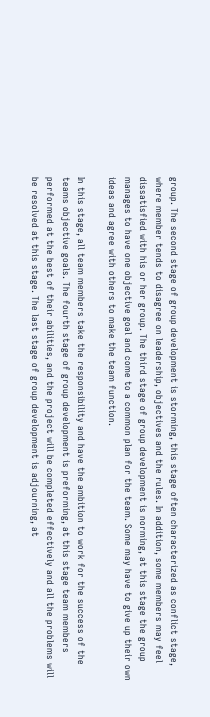group. The second stage of group development is storming, this stage often characterized as conflict stage, where member tends to disagree on leadership, objectives and the rules. In addition, some members may feel dissatisfied with his or her group. The third stage of group development is norming, at this stage the group manages to have one objective goal and come to a common plan for the team. Some may have to give up their own ideas and agree with others to make the team function.

In this stage, all team members take the responsibility and have the ambition to work for the success of the teams objective goals. The fourth stage of group development is preforming, at this stage team members performed at the best of their abilities, and the project will be completed effectively and all the problems will be resolved at this stage. The last stage of group development is adjourning, at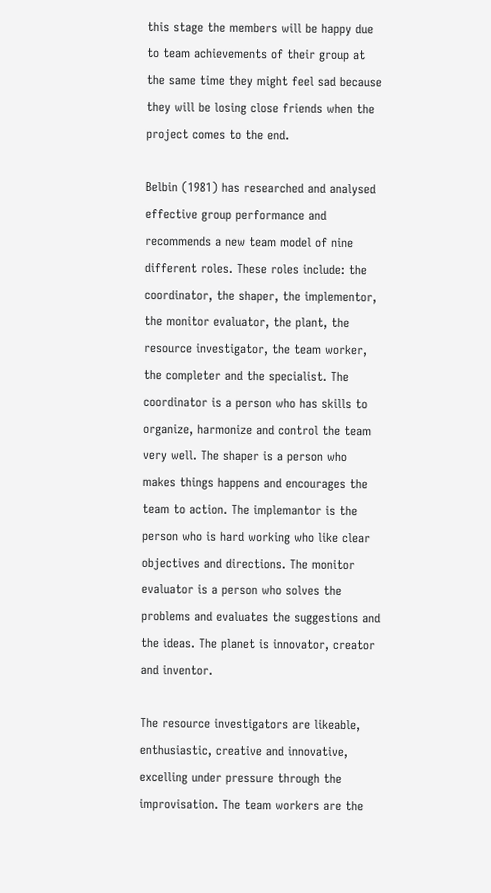this stage the members will be happy due to team achievements of their group at the same time they might feel sad because they will be losing close friends when the project comes to the end.

Belbin (1981) has researched and analysed effective group performance and recommends a new team model of nine different roles. These roles include: the coordinator, the shaper, the implementor, the monitor evaluator, the plant, the resource investigator, the team worker, the completer and the specialist. The coordinator is a person who has skills to organize, harmonize and control the team very well. The shaper is a person who makes things happens and encourages the team to action. The implemantor is the person who is hard working who like clear objectives and directions. The monitor evaluator is a person who solves the problems and evaluates the suggestions and the ideas. The planet is innovator, creator and inventor.

The resource investigators are likeable, enthusiastic, creative and innovative, excelling under pressure through the improvisation. The team workers are the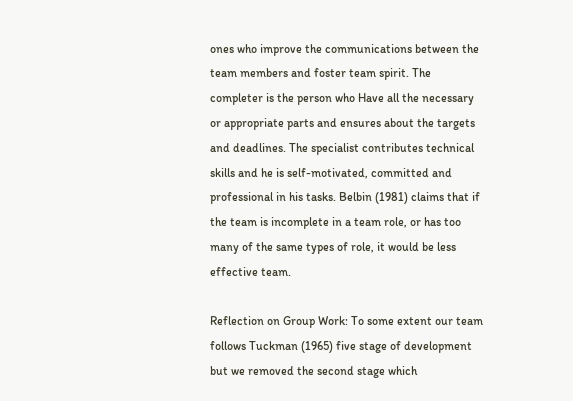ones who improve the communications between the team members and foster team spirit. The completer is the person who Have all the necessary or appropriate parts and ensures about the targets and deadlines. The specialist contributes technical skills and he is self-motivated, committed and professional in his tasks. Belbin (1981) claims that if the team is incomplete in a team role, or has too many of the same types of role, it would be less effective team.

Reflection on Group Work: To some extent our team follows Tuckman (1965) five stage of development but we removed the second stage which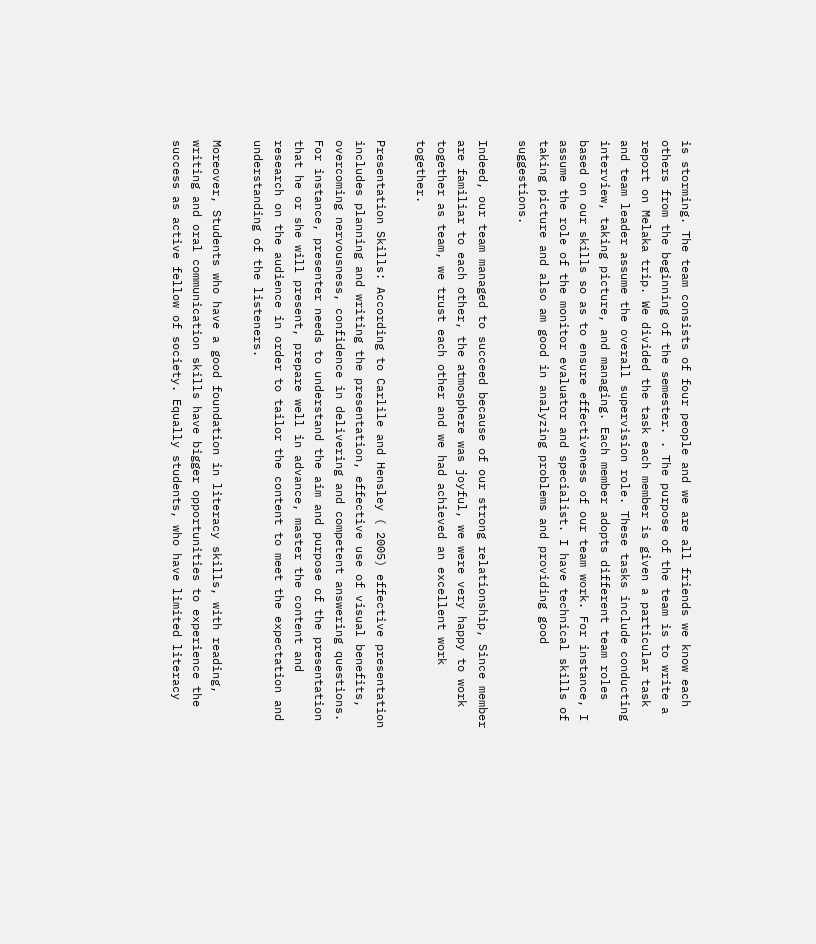is storming. The team consists of four people and we are all friends we know each others from the beginning of the semester. . The purpose of the team is to write a report on Melaka trip. We divided the task each member is given a particular task and team leader assume the overall supervision role. These tasks include conducting interview, taking picture, and managing. Each member adopts different team roles based on our skills so as to ensure effectiveness of our team work. For instance, I assume the role of the monitor evaluator and specialist. I have technical skills of taking picture and also am good in analyzing problems and providing good suggestions.

Indeed, our team managed to succeed because of our strong relationship, Since member are familiar to each other, the atmosphere was joyful, we were very happy to work together as team, we trust each other and we had achieved an excellent work together.

Presentation Skills: According to Carlile and Hensley ( 2005) effective presentation includes planning and writing the presentation, effective use of visual benefits, overcoming nervousness, confidence in delivering and competent answering questions. For instance, presenter needs to understand the aim and purpose of the presentation that he or she will present, prepare well in advance, master the content and research on the audience in order to tailor the content to meet the expectation and understanding of the listeners.

Moreover, Students who have a good foundation in literacy skills, with reading, writing and oral communication skills have bigger opportunities to experience the success as active fellow of society. Equally students, who have limited literacy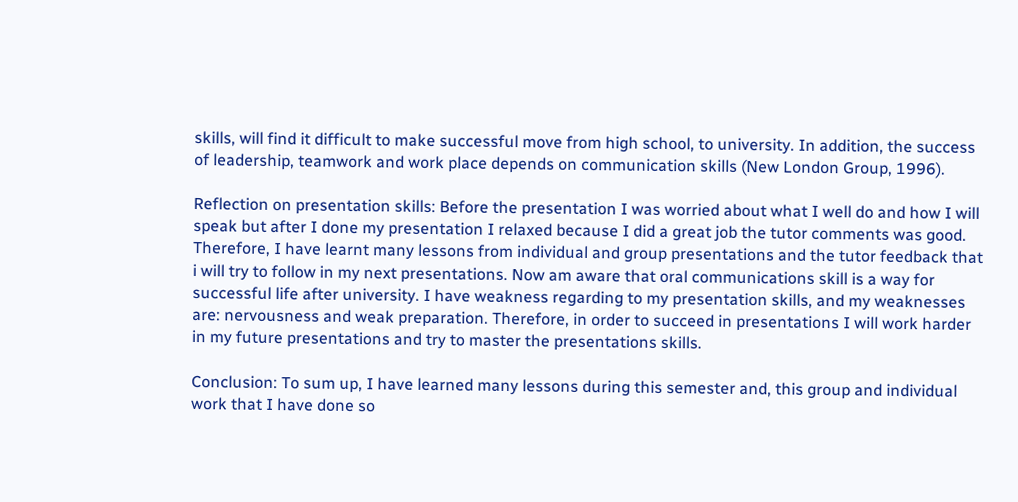skills, will find it difficult to make successful move from high school, to university. In addition, the success of leadership, teamwork and work place depends on communication skills (New London Group, 1996).

Reflection on presentation skills: Before the presentation I was worried about what I well do and how I will speak but after I done my presentation I relaxed because I did a great job the tutor comments was good. Therefore, I have learnt many lessons from individual and group presentations and the tutor feedback that i will try to follow in my next presentations. Now am aware that oral communications skill is a way for successful life after university. I have weakness regarding to my presentation skills, and my weaknesses are: nervousness and weak preparation. Therefore, in order to succeed in presentations I will work harder in my future presentations and try to master the presentations skills.

Conclusion: To sum up, I have learned many lessons during this semester and, this group and individual work that I have done so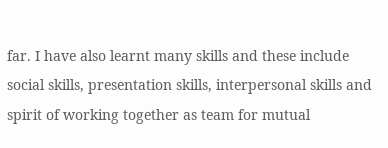far. I have also learnt many skills and these include social skills, presentation skills, interpersonal skills and spirit of working together as team for mutual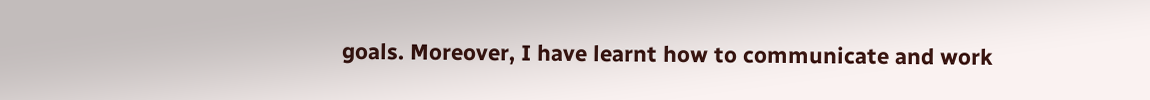goals. Moreover, I have learnt how to communicate and work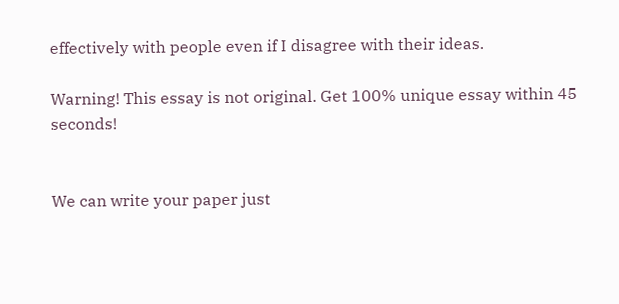effectively with people even if I disagree with their ideas.

Warning! This essay is not original. Get 100% unique essay within 45 seconds!


We can write your paper just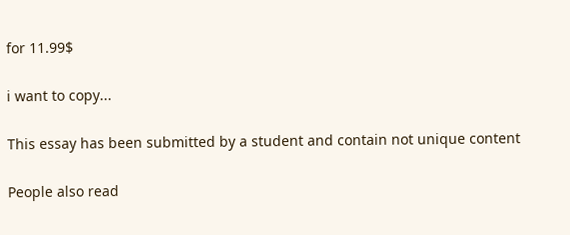for 11.99$

i want to copy...

This essay has been submitted by a student and contain not unique content

People also read